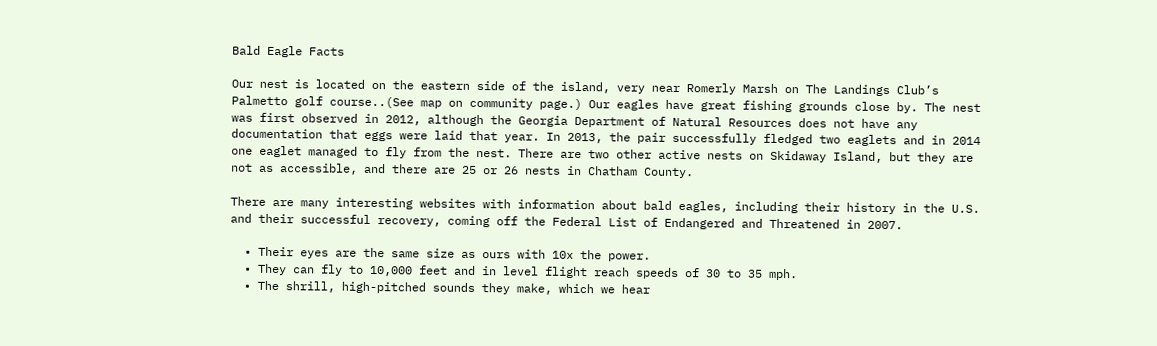Bald Eagle Facts

Our nest is located on the eastern side of the island, very near Romerly Marsh on The Landings Club’s Palmetto golf course..(See map on community page.) Our eagles have great fishing grounds close by. The nest was first observed in 2012, although the Georgia Department of Natural Resources does not have any documentation that eggs were laid that year. In 2013, the pair successfully fledged two eaglets and in 2014 one eaglet managed to fly from the nest. There are two other active nests on Skidaway Island, but they are not as accessible, and there are 25 or 26 nests in Chatham County.

There are many interesting websites with information about bald eagles, including their history in the U.S. and their successful recovery, coming off the Federal List of Endangered and Threatened in 2007.

  • Their eyes are the same size as ours with 10x the power.
  • They can fly to 10,000 feet and in level flight reach speeds of 30 to 35 mph.
  • The shrill, high-pitched sounds they make, which we hear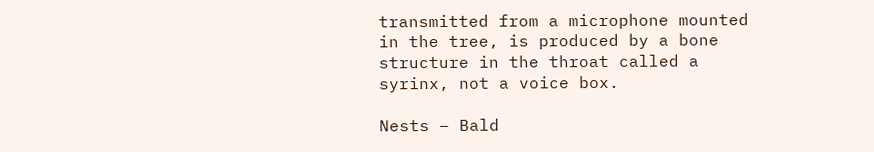transmitted from a microphone mounted in the tree, is produced by a bone structure in the throat called a syrinx, not a voice box.

Nests – Bald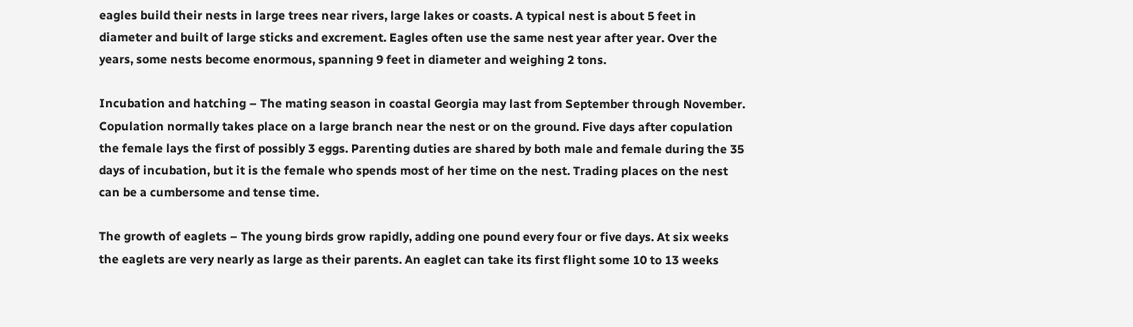eagles build their nests in large trees near rivers, large lakes or coasts. A typical nest is about 5 feet in diameter and built of large sticks and excrement. Eagles often use the same nest year after year. Over the years, some nests become enormous, spanning 9 feet in diameter and weighing 2 tons.

Incubation and hatching – The mating season in coastal Georgia may last from September through November. Copulation normally takes place on a large branch near the nest or on the ground. Five days after copulation the female lays the first of possibly 3 eggs. Parenting duties are shared by both male and female during the 35 days of incubation, but it is the female who spends most of her time on the nest. Trading places on the nest can be a cumbersome and tense time.

The growth of eaglets – The young birds grow rapidly, adding one pound every four or five days. At six weeks the eaglets are very nearly as large as their parents. An eaglet can take its first flight some 10 to 13 weeks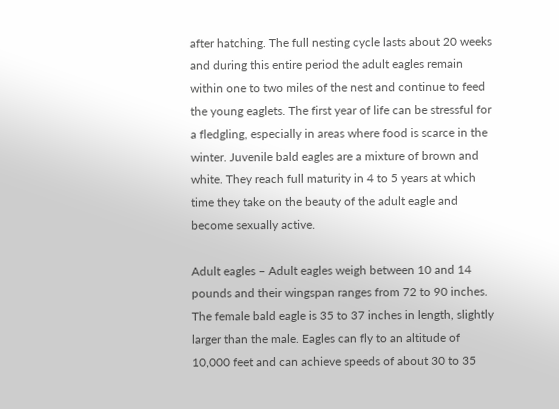after hatching. The full nesting cycle lasts about 20 weeks and during this entire period the adult eagles remain within one to two miles of the nest and continue to feed the young eaglets. The first year of life can be stressful for a fledgling, especially in areas where food is scarce in the winter. Juvenile bald eagles are a mixture of brown and white. They reach full maturity in 4 to 5 years at which time they take on the beauty of the adult eagle and become sexually active.

Adult eagles – Adult eagles weigh between 10 and 14 pounds and their wingspan ranges from 72 to 90 inches. The female bald eagle is 35 to 37 inches in length, slightly larger than the male. Eagles can fly to an altitude of 10,000 feet and can achieve speeds of about 30 to 35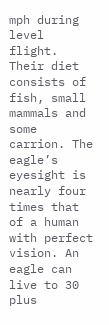mph during level flight. Their diet consists of fish, small mammals and some carrion. The eagle’s eyesight is nearly four times that of a human with perfect vision. An eagle can live to 30 plus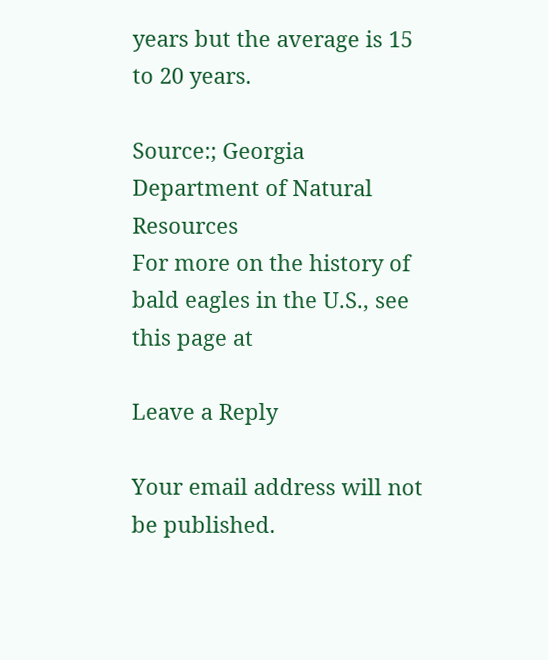years but the average is 15 to 20 years.

Source:; Georgia Department of Natural Resources
For more on the history of bald eagles in the U.S., see this page at

Leave a Reply

Your email address will not be published.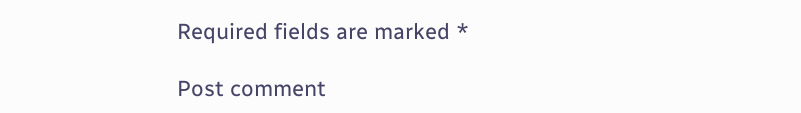Required fields are marked *

Post comment